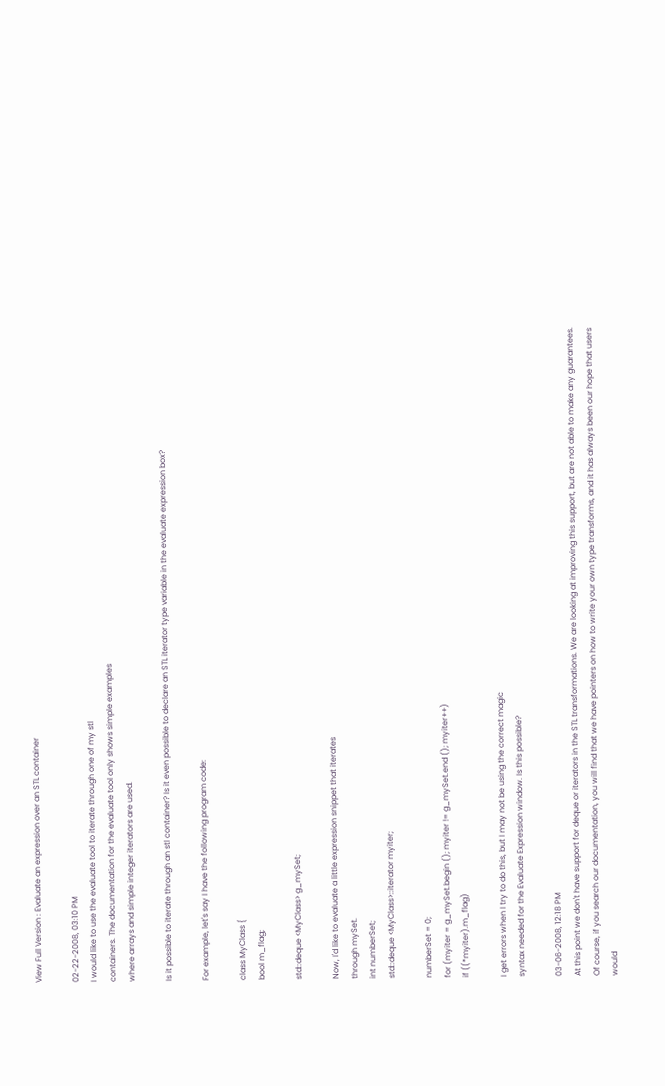View Full Version : Evaluate an expression over an STL container

02-22-2008, 03:10 PM
I would like to use the evaluate tool to iterate through one of my stl
containers. The documentation for the evaluate tool only shows simple examples
where arrays and simple integer iterators are used.

Is it possible to iterate through an stl container? Is it even possible to declare an STL iterator type variable in the evaluate expression box?

For example, let's say I have the following program code:

class MyClass {
bool m_flag;

std::deque <MyClass> g_mySet;

Now, I'd like to evaluate a little expression snippet that iterates
through mySet.
int numberSet;
std::deque <MyClass>::iterator myiter;

numberSet = 0;
for (myiter = g_mySet.begin (); myiter != g_mySet.end (); myiter++)
if ((*myiter).m_flag)

I get errors when I try to do this, but I may not be using the correct magic
syntax needed for the Evaluate Expression window. Is this possible?

03-06-2008, 12:18 PM
At this point we don't have support for deque or iterators in the STL transformations. We are looking at improving this support, but are not able to make any guarantees. Of course, if you search our documentation, you will find that we have pointers on how to write your own type transforms, and it has always been our hope that users would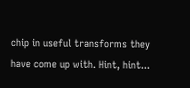chip in useful transforms they have come up with. Hint, hint...